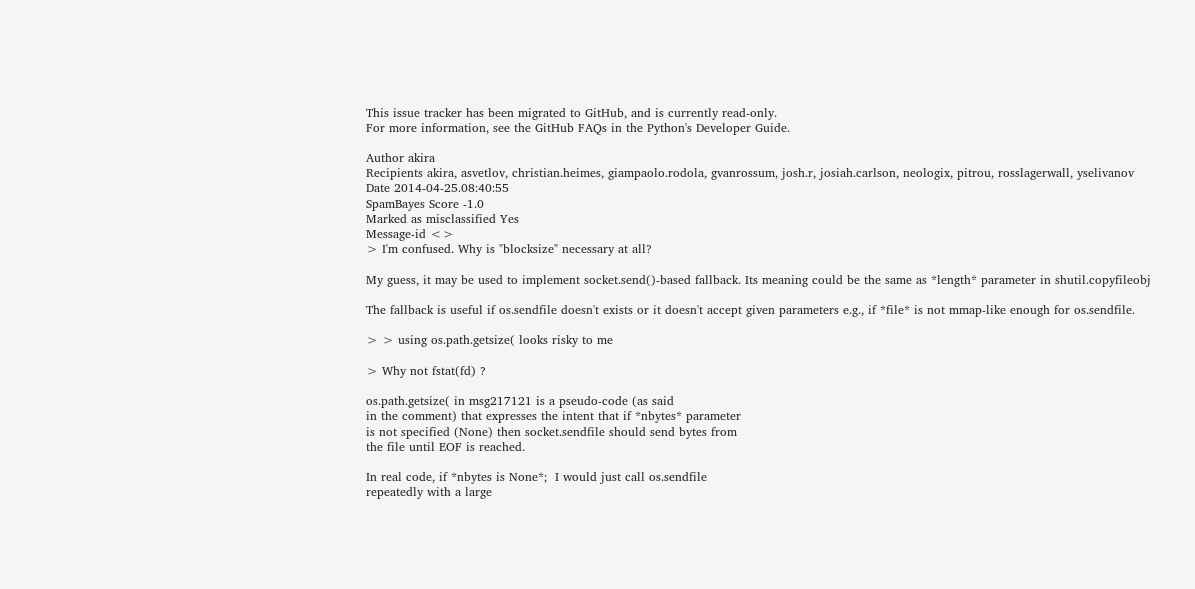This issue tracker has been migrated to GitHub, and is currently read-only.
For more information, see the GitHub FAQs in the Python's Developer Guide.

Author akira
Recipients akira, asvetlov, christian.heimes, giampaolo.rodola, gvanrossum, josh.r, josiah.carlson, neologix, pitrou, rosslagerwall, yselivanov
Date 2014-04-25.08:40:55
SpamBayes Score -1.0
Marked as misclassified Yes
Message-id <>
> I'm confused. Why is "blocksize" necessary at all?

My guess, it may be used to implement socket.send()-based fallback. Its meaning could be the same as *length* parameter in shutil.copyfileobj

The fallback is useful if os.sendfile doesn't exists or it doesn't accept given parameters e.g., if *file* is not mmap-like enough for os.sendfile.

> > using os.path.getsize( looks risky to me

> Why not fstat(fd) ?

os.path.getsize( in msg217121 is a pseudo-code (as said
in the comment) that expresses the intent that if *nbytes* parameter
is not specified (None) then socket.sendfile should send bytes from
the file until EOF is reached.

In real code, if *nbytes is None*;  I would just call os.sendfile
repeatedly with a large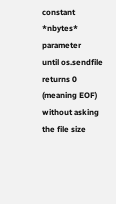constant *nbytes* parameter
until os.sendfile returns 0 (meaning EOF)
without asking the file size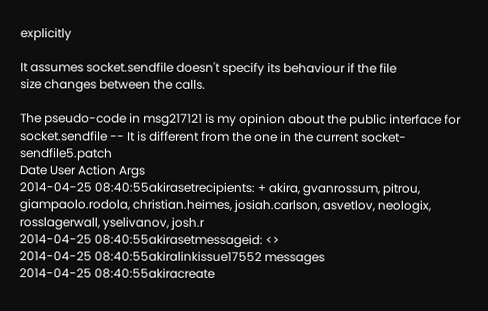explicitly

It assumes socket.sendfile doesn't specify its behaviour if the file
size changes between the calls.

The pseudo-code in msg217121 is my opinion about the public interface for socket.sendfile -- It is different from the one in the current socket-sendfile5.patch
Date User Action Args
2014-04-25 08:40:55akirasetrecipients: + akira, gvanrossum, pitrou, giampaolo.rodola, christian.heimes, josiah.carlson, asvetlov, neologix, rosslagerwall, yselivanov, josh.r
2014-04-25 08:40:55akirasetmessageid: <>
2014-04-25 08:40:55akiralinkissue17552 messages
2014-04-25 08:40:55akiracreate